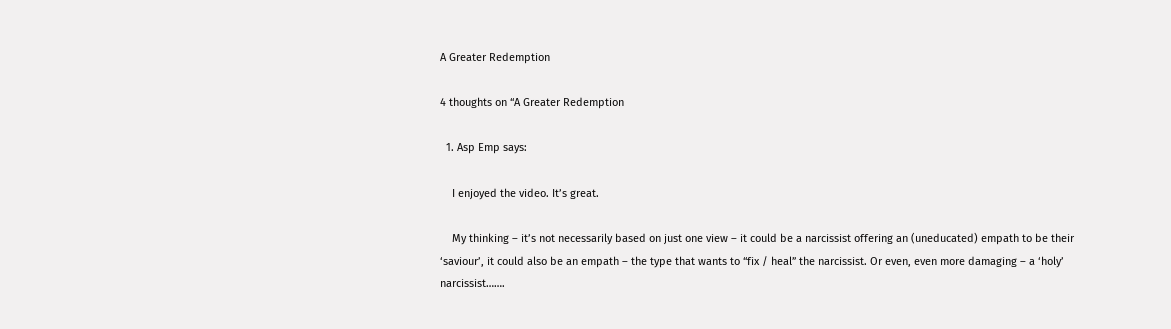A Greater Redemption

4 thoughts on “A Greater Redemption

  1. Asp Emp says:

    I enjoyed the video. It’s great.

    My thinking – it’s not necessarily based on just one view – it could be a narcissist offering an (uneducated) empath to be their ‘saviour’, it could also be an empath – the type that wants to “fix / heal” the narcissist. Or even, even more damaging – a ‘holy’ narcissist…….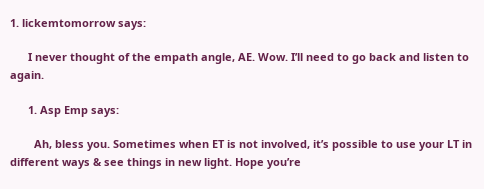1. lickemtomorrow says:

      I never thought of the empath angle, AE. Wow. I’ll need to go back and listen to again.

      1. Asp Emp says:

        Ah, bless you. Sometimes when ET is not involved, it’s possible to use your LT in different ways & see things in new light. Hope you’re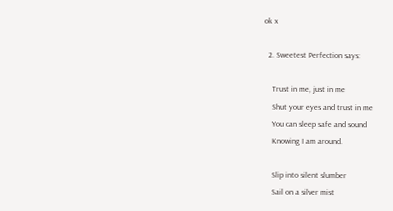ok x

  2. Sweetest Perfection says:

    Trust in me, just in me
    Shut your eyes and trust in me
    You can sleep safe and sound
    Knowing I am around.

    Slip into silent slumber
    Sail on a silver mist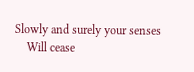Slowly and surely your senses
    Will cease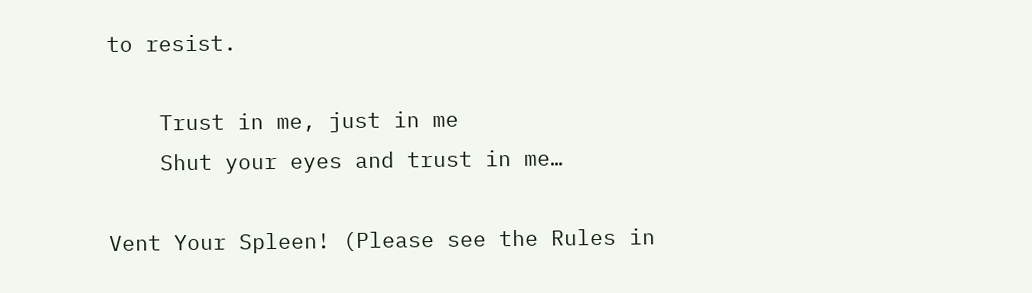to resist.

    Trust in me, just in me
    Shut your eyes and trust in me…

Vent Your Spleen! (Please see the Rules in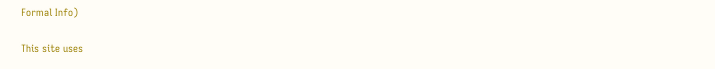Formal Info)

This site uses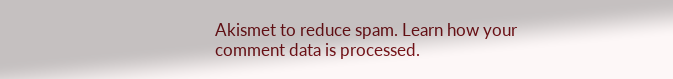Akismet to reduce spam. Learn how your comment data is processed.